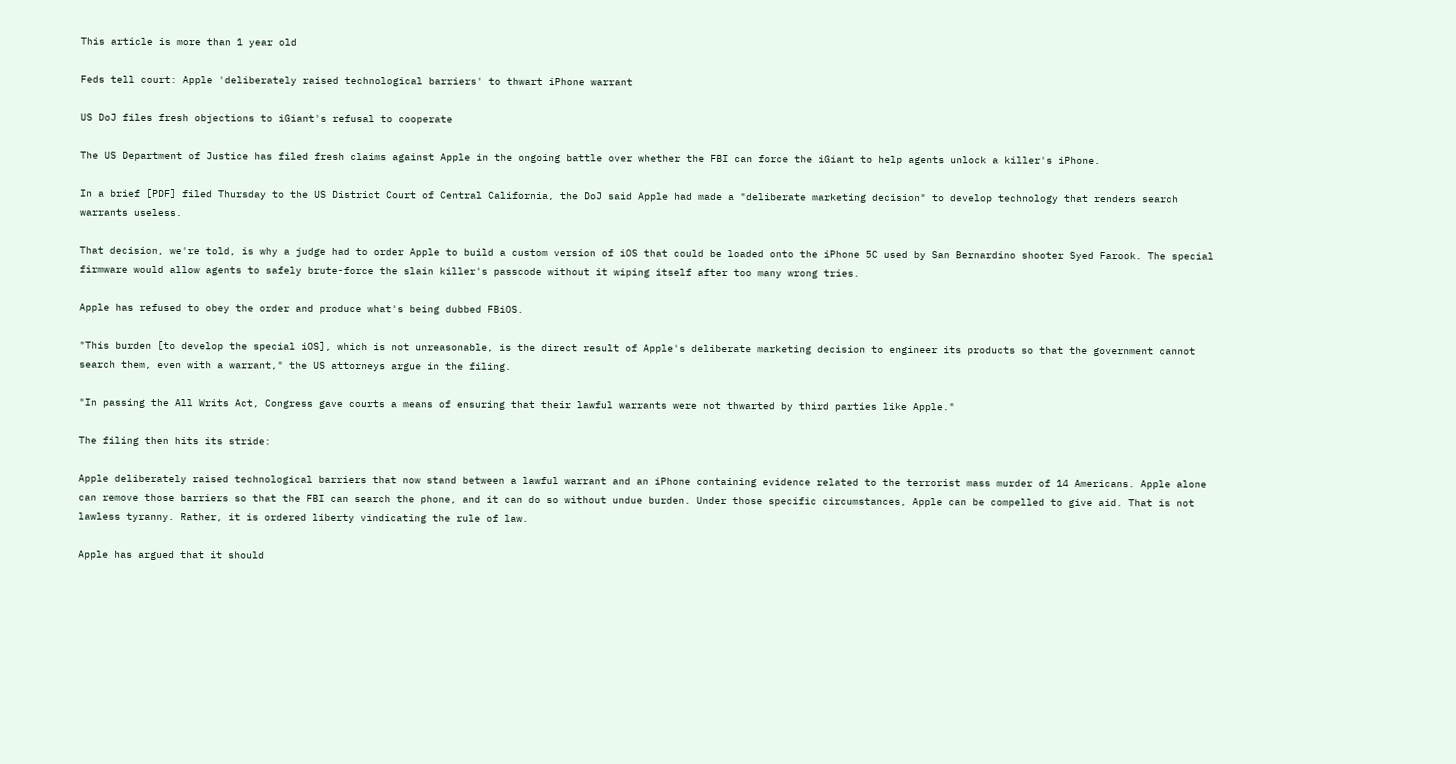This article is more than 1 year old

Feds tell court: Apple 'deliberately raised technological barriers' to thwart iPhone warrant

US DoJ files fresh objections to iGiant's refusal to cooperate

The US Department of Justice has filed fresh claims against Apple in the ongoing battle over whether the FBI can force the iGiant to help agents unlock a killer's iPhone.

In a brief [PDF] filed Thursday to the US District Court of Central California, the DoJ said Apple had made a "deliberate marketing decision" to develop technology that renders search warrants useless.

That decision, we're told, is why a judge had to order Apple to build a custom version of iOS that could be loaded onto the iPhone 5C used by San Bernardino shooter Syed Farook. The special firmware would allow agents to safely brute-force the slain killer's passcode without it wiping itself after too many wrong tries.

Apple has refused to obey the order and produce what's being dubbed FBiOS.

"This burden [to develop the special iOS], which is not unreasonable, is the direct result of Apple's deliberate marketing decision to engineer its products so that the government cannot search them, even with a warrant," the US attorneys argue in the filing.

"In passing the All Writs Act, Congress gave courts a means of ensuring that their lawful warrants were not thwarted by third parties like Apple."

The filing then hits its stride:

Apple deliberately raised technological barriers that now stand between a lawful warrant and an iPhone containing evidence related to the terrorist mass murder of 14 Americans. Apple alone can remove those barriers so that the FBI can search the phone, and it can do so without undue burden. Under those specific circumstances, Apple can be compelled to give aid. That is not lawless tyranny. Rather, it is ordered liberty vindicating the rule of law.

Apple has argued that it should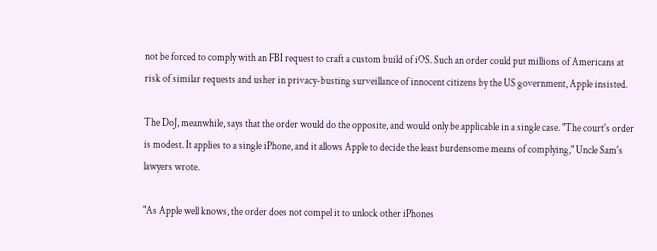not be forced to comply with an FBI request to craft a custom build of iOS. Such an order could put millions of Americans at risk of similar requests and usher in privacy-busting surveillance of innocent citizens by the US government, Apple insisted.

The DoJ, meanwhile, says that the order would do the opposite, and would only be applicable in a single case. "The court's order is modest. It applies to a single iPhone, and it allows Apple to decide the least burdensome means of complying," Uncle Sam's lawyers wrote.

"As Apple well knows, the order does not compel it to unlock other iPhones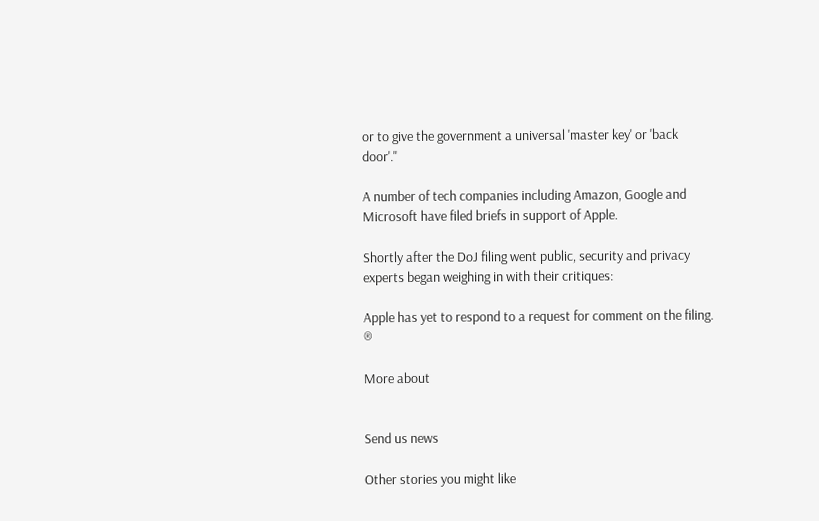or to give the government a universal 'master key' or 'back door'."

A number of tech companies including Amazon, Google and Microsoft have filed briefs in support of Apple.

Shortly after the DoJ filing went public, security and privacy experts began weighing in with their critiques:

Apple has yet to respond to a request for comment on the filing. ®

More about


Send us news

Other stories you might like